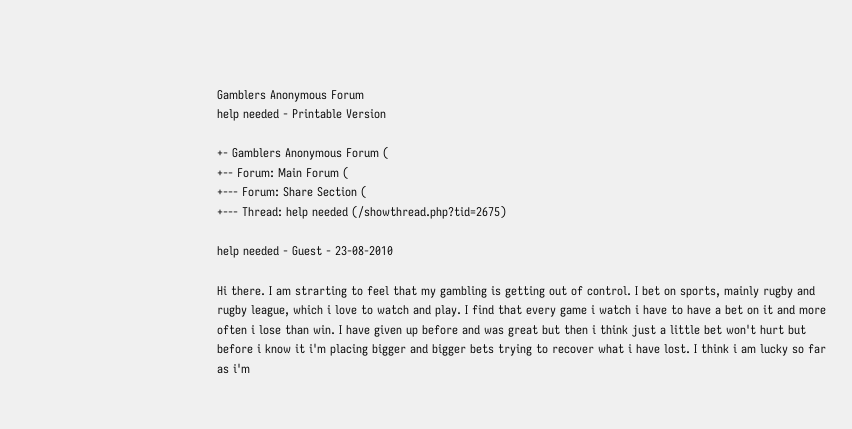Gamblers Anonymous Forum
help needed - Printable Version

+- Gamblers Anonymous Forum (
+-- Forum: Main Forum (
+--- Forum: Share Section (
+--- Thread: help needed (/showthread.php?tid=2675)

help needed - Guest - 23-08-2010

Hi there. I am strarting to feel that my gambling is getting out of control. I bet on sports, mainly rugby and rugby league, which i love to watch and play. I find that every game i watch i have to have a bet on it and more often i lose than win. I have given up before and was great but then i think just a little bet won't hurt but before i know it i'm placing bigger and bigger bets trying to recover what i have lost. I think i am lucky so far as i'm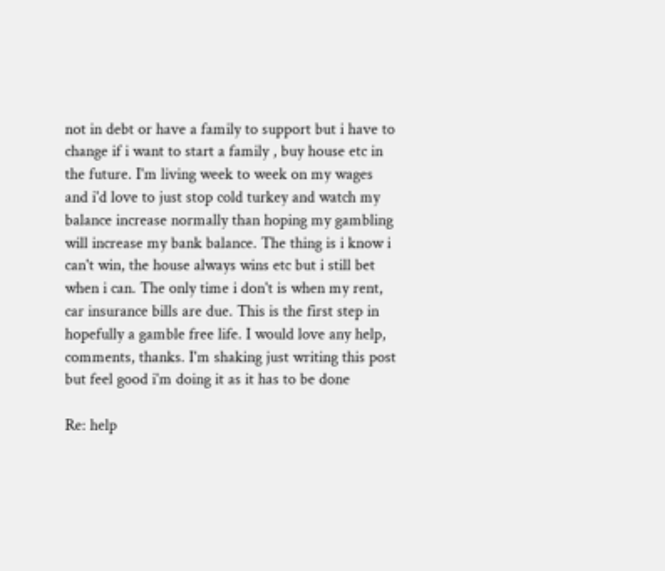not in debt or have a family to support but i have to change if i want to start a family , buy house etc in the future. I'm living week to week on my wages and i'd love to just stop cold turkey and watch my balance increase normally than hoping my gambling will increase my bank balance. The thing is i know i can't win, the house always wins etc but i still bet when i can. The only time i don't is when my rent, car insurance bills are due. This is the first step in hopefully a gamble free life. I would love any help, comments, thanks. I'm shaking just writing this post but feel good i'm doing it as it has to be done

Re: help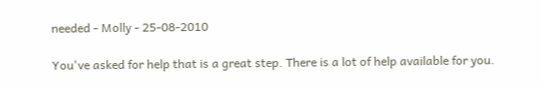needed - Molly - 25-08-2010

You've asked for help that is a great step. There is a lot of help available for you.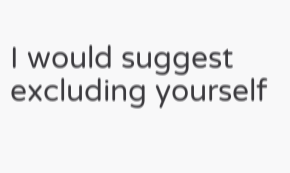I would suggest excluding yourself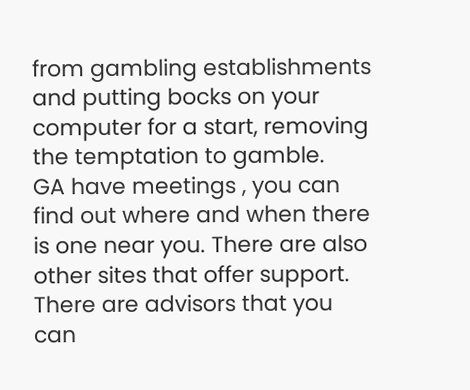from gambling establishments and putting bocks on your computer for a start, removing the temptation to gamble.
GA have meetings , you can find out where and when there is one near you. There are also other sites that offer support. There are advisors that you can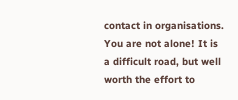contact in organisations. You are not alone! It is a difficult road, but well worth the effort to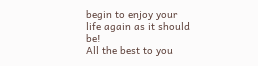begin to enjoy your life again as it should be!
All the best to you